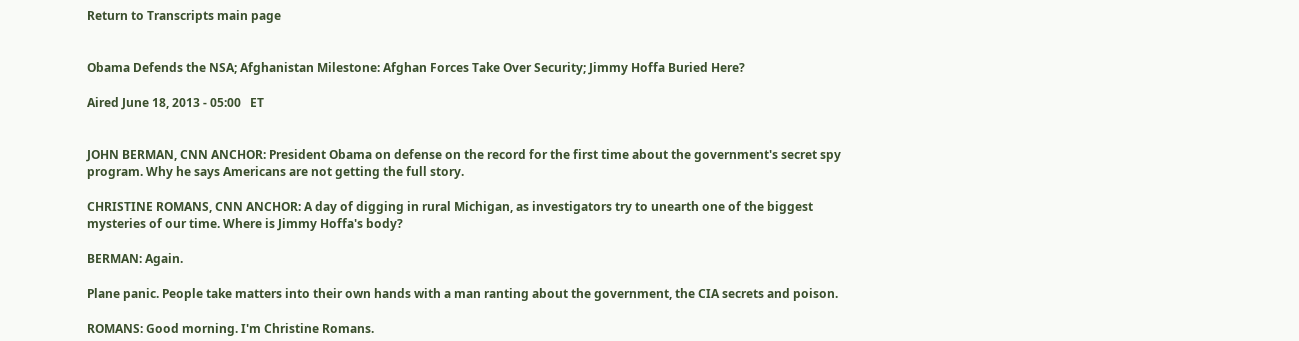Return to Transcripts main page


Obama Defends the NSA; Afghanistan Milestone: Afghan Forces Take Over Security; Jimmy Hoffa Buried Here?

Aired June 18, 2013 - 05:00   ET


JOHN BERMAN, CNN ANCHOR: President Obama on defense on the record for the first time about the government's secret spy program. Why he says Americans are not getting the full story.

CHRISTINE ROMANS, CNN ANCHOR: A day of digging in rural Michigan, as investigators try to unearth one of the biggest mysteries of our time. Where is Jimmy Hoffa's body?

BERMAN: Again.

Plane panic. People take matters into their own hands with a man ranting about the government, the CIA secrets and poison.

ROMANS: Good morning. I'm Christine Romans.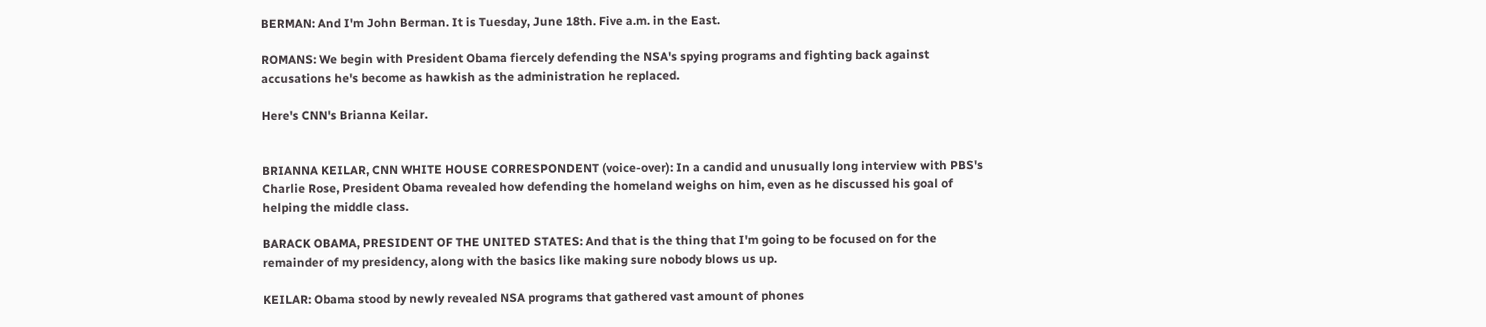BERMAN: And I'm John Berman. It is Tuesday, June 18th. Five a.m. in the East.

ROMANS: We begin with President Obama fiercely defending the NSA's spying programs and fighting back against accusations he's become as hawkish as the administration he replaced.

Here's CNN's Brianna Keilar.


BRIANNA KEILAR, CNN WHITE HOUSE CORRESPONDENT (voice-over): In a candid and unusually long interview with PBS's Charlie Rose, President Obama revealed how defending the homeland weighs on him, even as he discussed his goal of helping the middle class.

BARACK OBAMA, PRESIDENT OF THE UNITED STATES: And that is the thing that I'm going to be focused on for the remainder of my presidency, along with the basics like making sure nobody blows us up.

KEILAR: Obama stood by newly revealed NSA programs that gathered vast amount of phones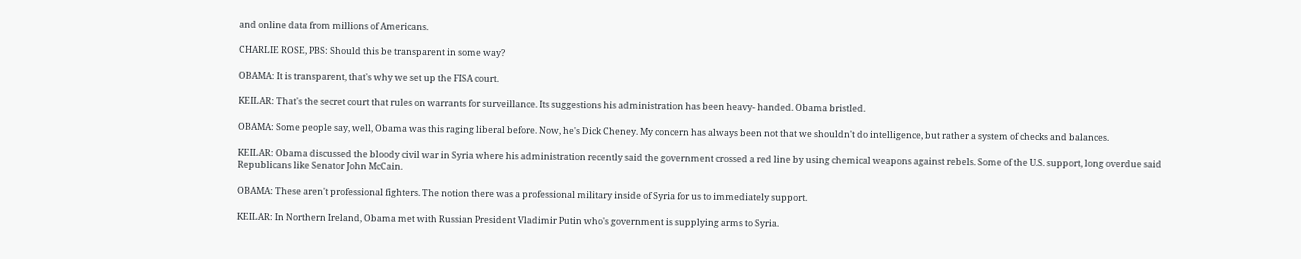and online data from millions of Americans.

CHARLIE ROSE, PBS: Should this be transparent in some way?

OBAMA: It is transparent, that's why we set up the FISA court.

KEILAR: That's the secret court that rules on warrants for surveillance. Its suggestions his administration has been heavy- handed. Obama bristled.

OBAMA: Some people say, well, Obama was this raging liberal before. Now, he's Dick Cheney. My concern has always been not that we shouldn't do intelligence, but rather a system of checks and balances.

KEILAR: Obama discussed the bloody civil war in Syria where his administration recently said the government crossed a red line by using chemical weapons against rebels. Some of the U.S. support, long overdue said Republicans like Senator John McCain.

OBAMA: These aren't professional fighters. The notion there was a professional military inside of Syria for us to immediately support.

KEILAR: In Northern Ireland, Obama met with Russian President Vladimir Putin who's government is supplying arms to Syria.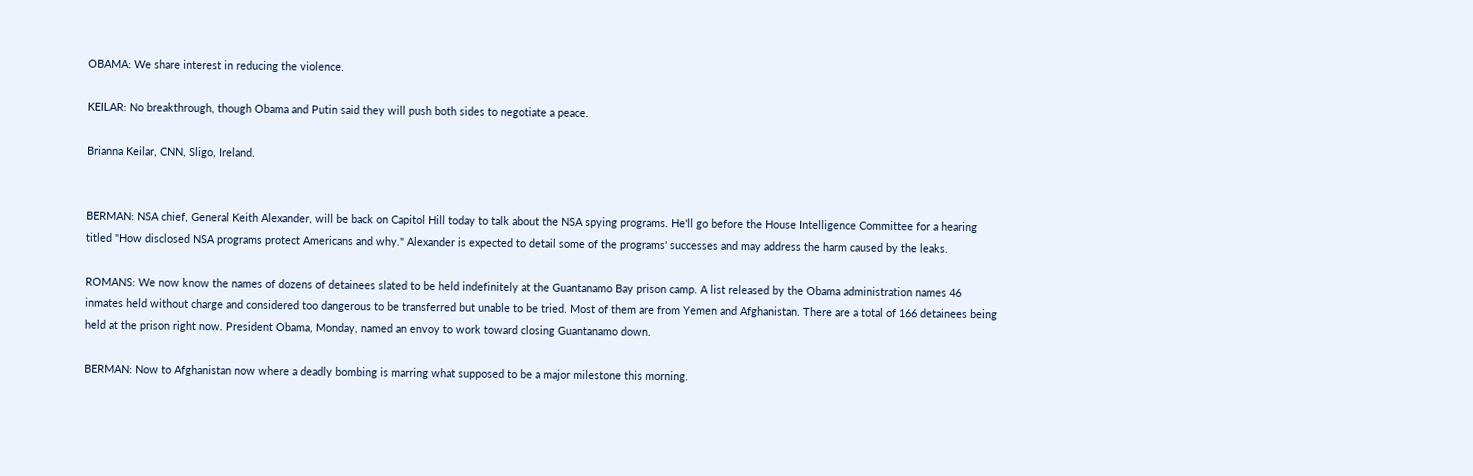OBAMA: We share interest in reducing the violence.

KEILAR: No breakthrough, though Obama and Putin said they will push both sides to negotiate a peace.

Brianna Keilar, CNN, Sligo, Ireland.


BERMAN: NSA chief, General Keith Alexander, will be back on Capitol Hill today to talk about the NSA spying programs. He'll go before the House Intelligence Committee for a hearing titled "How disclosed NSA programs protect Americans and why." Alexander is expected to detail some of the programs' successes and may address the harm caused by the leaks.

ROMANS: We now know the names of dozens of detainees slated to be held indefinitely at the Guantanamo Bay prison camp. A list released by the Obama administration names 46 inmates held without charge and considered too dangerous to be transferred but unable to be tried. Most of them are from Yemen and Afghanistan. There are a total of 166 detainees being held at the prison right now. President Obama, Monday, named an envoy to work toward closing Guantanamo down.

BERMAN: Now to Afghanistan now where a deadly bombing is marring what supposed to be a major milestone this morning.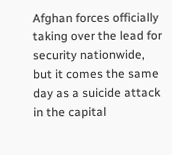Afghan forces officially taking over the lead for security nationwide, but it comes the same day as a suicide attack in the capital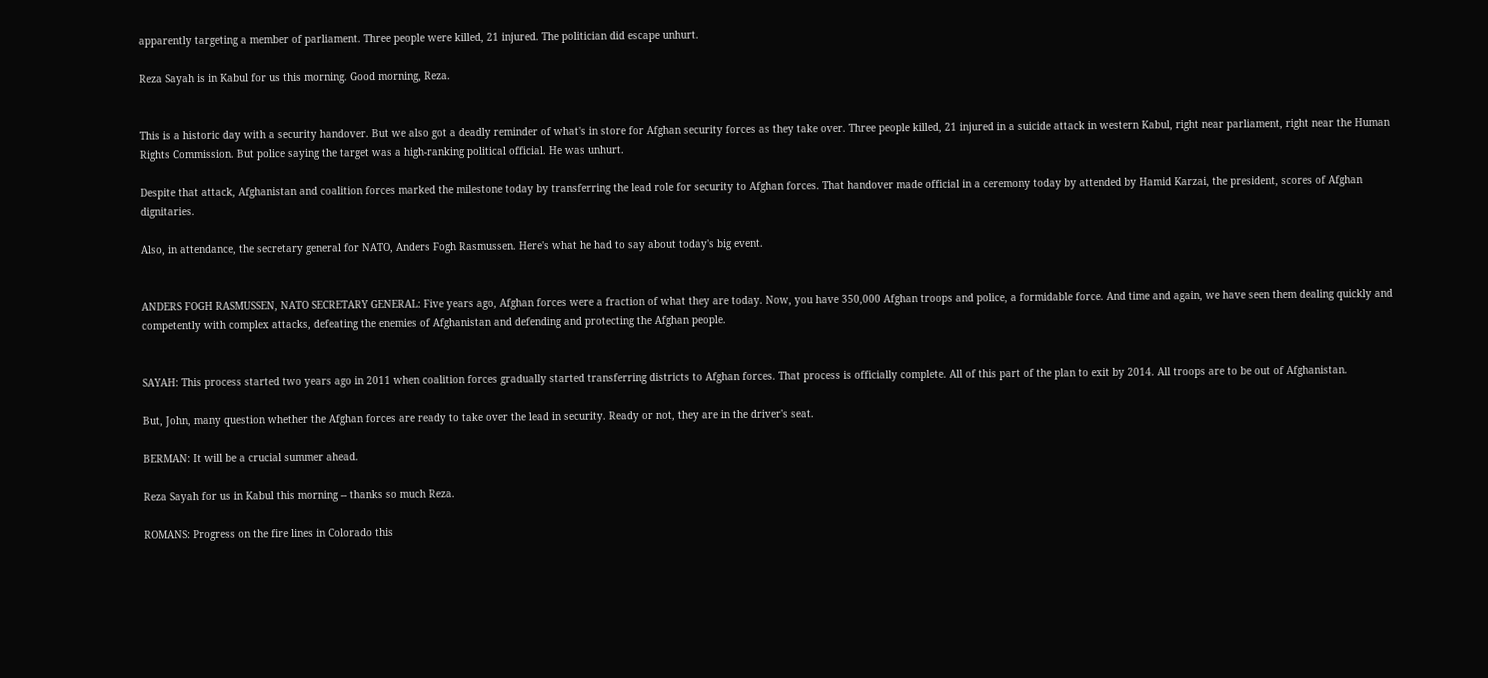apparently targeting a member of parliament. Three people were killed, 21 injured. The politician did escape unhurt.

Reza Sayah is in Kabul for us this morning. Good morning, Reza.


This is a historic day with a security handover. But we also got a deadly reminder of what's in store for Afghan security forces as they take over. Three people killed, 21 injured in a suicide attack in western Kabul, right near parliament, right near the Human Rights Commission. But police saying the target was a high-ranking political official. He was unhurt.

Despite that attack, Afghanistan and coalition forces marked the milestone today by transferring the lead role for security to Afghan forces. That handover made official in a ceremony today by attended by Hamid Karzai, the president, scores of Afghan dignitaries.

Also, in attendance, the secretary general for NATO, Anders Fogh Rasmussen. Here's what he had to say about today's big event.


ANDERS FOGH RASMUSSEN, NATO SECRETARY GENERAL: Five years ago, Afghan forces were a fraction of what they are today. Now, you have 350,000 Afghan troops and police, a formidable force. And time and again, we have seen them dealing quickly and competently with complex attacks, defeating the enemies of Afghanistan and defending and protecting the Afghan people.


SAYAH: This process started two years ago in 2011 when coalition forces gradually started transferring districts to Afghan forces. That process is officially complete. All of this part of the plan to exit by 2014. All troops are to be out of Afghanistan.

But, John, many question whether the Afghan forces are ready to take over the lead in security. Ready or not, they are in the driver's seat.

BERMAN: It will be a crucial summer ahead.

Reza Sayah for us in Kabul this morning -- thanks so much Reza.

ROMANS: Progress on the fire lines in Colorado this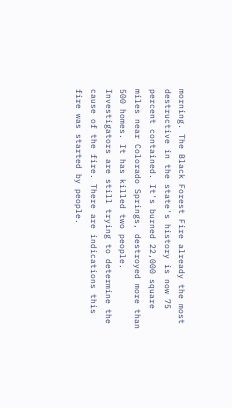morning. The Black Forest Fire already the most destructive in the state's history is now 75 percent contained. It's burned 22,000 square miles near Colorado Springs, destroyed more than 500 homes. It has killed two people. Investigators are still trying to determine the cause of the fire. There are indications this fire was started by people.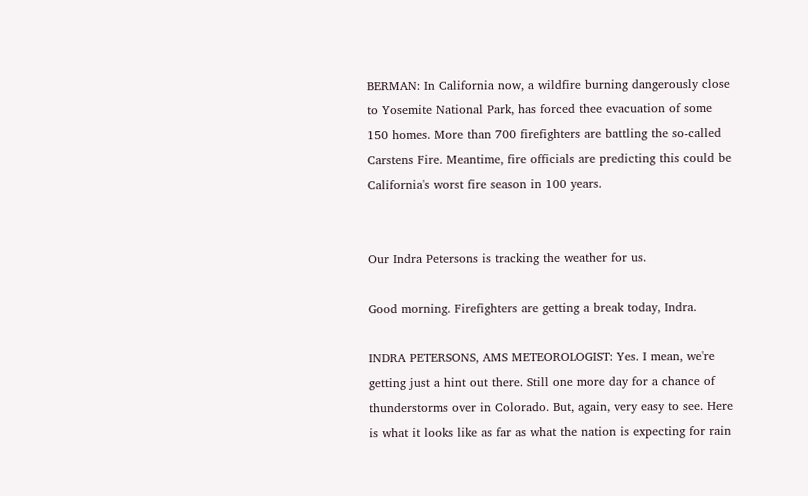BERMAN: In California now, a wildfire burning dangerously close to Yosemite National Park, has forced thee evacuation of some 150 homes. More than 700 firefighters are battling the so-called Carstens Fire. Meantime, fire officials are predicting this could be California's worst fire season in 100 years.


Our Indra Petersons is tracking the weather for us.

Good morning. Firefighters are getting a break today, Indra.

INDRA PETERSONS, AMS METEOROLOGIST: Yes. I mean, we're getting just a hint out there. Still one more day for a chance of thunderstorms over in Colorado. But, again, very easy to see. Here is what it looks like as far as what the nation is expecting for rain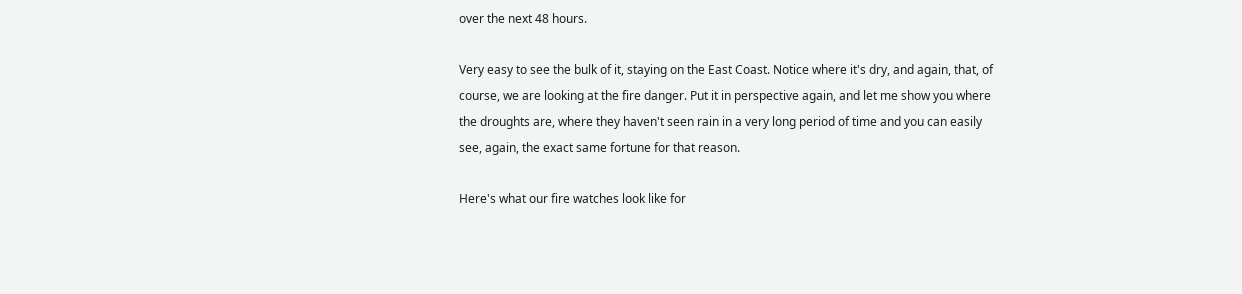over the next 48 hours.

Very easy to see the bulk of it, staying on the East Coast. Notice where it's dry, and again, that, of course, we are looking at the fire danger. Put it in perspective again, and let me show you where the droughts are, where they haven't seen rain in a very long period of time and you can easily see, again, the exact same fortune for that reason.

Here's what our fire watches look like for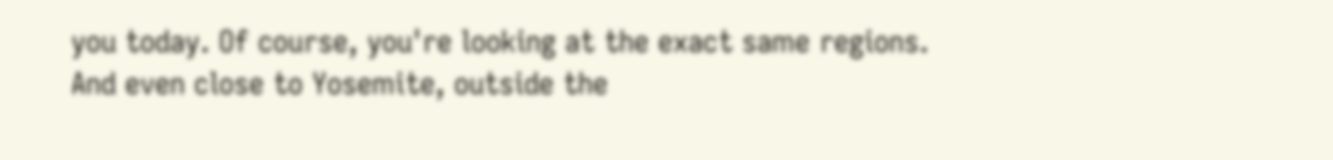you today. Of course, you're looking at the exact same regions. And even close to Yosemite, outside the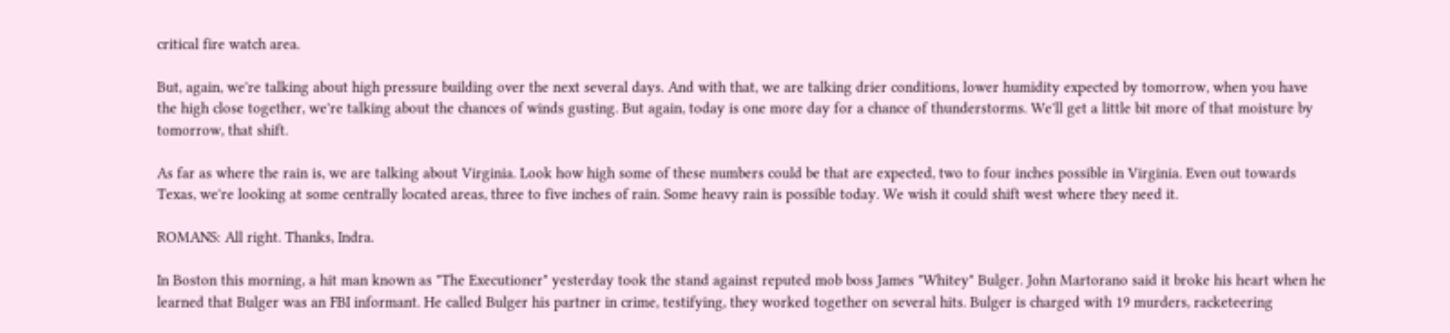critical fire watch area.

But, again, we're talking about high pressure building over the next several days. And with that, we are talking drier conditions, lower humidity expected by tomorrow, when you have the high close together, we're talking about the chances of winds gusting. But again, today is one more day for a chance of thunderstorms. We'll get a little bit more of that moisture by tomorrow, that shift.

As far as where the rain is, we are talking about Virginia. Look how high some of these numbers could be that are expected, two to four inches possible in Virginia. Even out towards Texas, we're looking at some centrally located areas, three to five inches of rain. Some heavy rain is possible today. We wish it could shift west where they need it.

ROMANS: All right. Thanks, Indra.

In Boston this morning, a hit man known as "The Executioner" yesterday took the stand against reputed mob boss James "Whitey" Bulger. John Martorano said it broke his heart when he learned that Bulger was an FBI informant. He called Bulger his partner in crime, testifying, they worked together on several hits. Bulger is charged with 19 murders, racketeering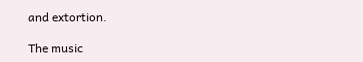and extortion.

The music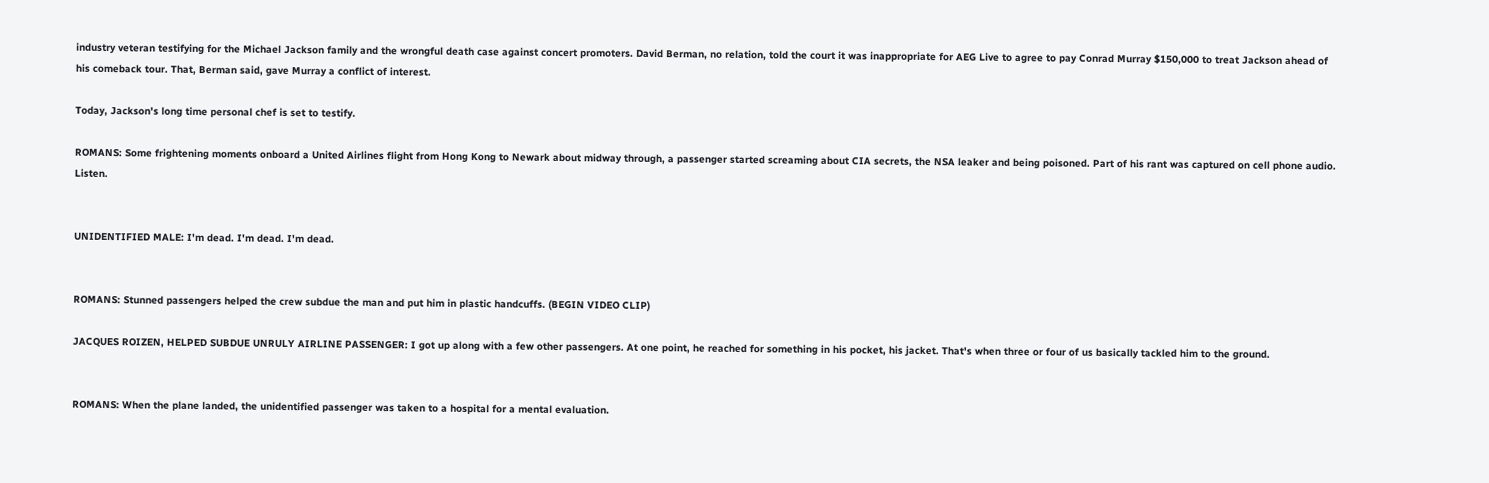industry veteran testifying for the Michael Jackson family and the wrongful death case against concert promoters. David Berman, no relation, told the court it was inappropriate for AEG Live to agree to pay Conrad Murray $150,000 to treat Jackson ahead of his comeback tour. That, Berman said, gave Murray a conflict of interest.

Today, Jackson's long time personal chef is set to testify.

ROMANS: Some frightening moments onboard a United Airlines flight from Hong Kong to Newark about midway through, a passenger started screaming about CIA secrets, the NSA leaker and being poisoned. Part of his rant was captured on cell phone audio. Listen.


UNIDENTIFIED MALE: I'm dead. I'm dead. I'm dead.


ROMANS: Stunned passengers helped the crew subdue the man and put him in plastic handcuffs. (BEGIN VIDEO CLIP)

JACQUES ROIZEN, HELPED SUBDUE UNRULY AIRLINE PASSENGER: I got up along with a few other passengers. At one point, he reached for something in his pocket, his jacket. That's when three or four of us basically tackled him to the ground.


ROMANS: When the plane landed, the unidentified passenger was taken to a hospital for a mental evaluation.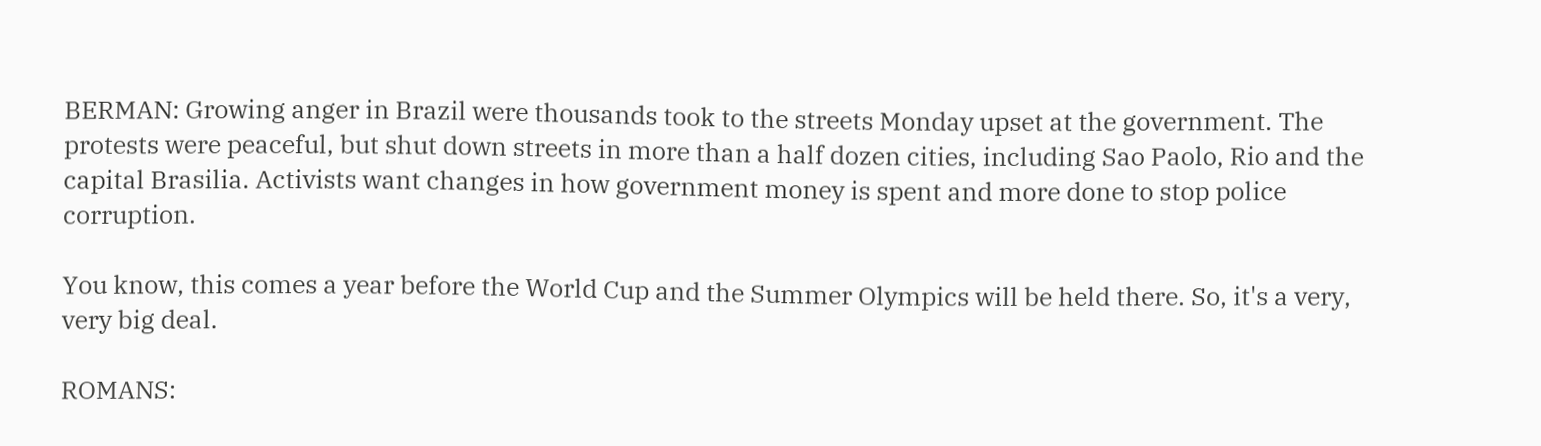BERMAN: Growing anger in Brazil were thousands took to the streets Monday upset at the government. The protests were peaceful, but shut down streets in more than a half dozen cities, including Sao Paolo, Rio and the capital Brasilia. Activists want changes in how government money is spent and more done to stop police corruption.

You know, this comes a year before the World Cup and the Summer Olympics will be held there. So, it's a very, very big deal.

ROMANS: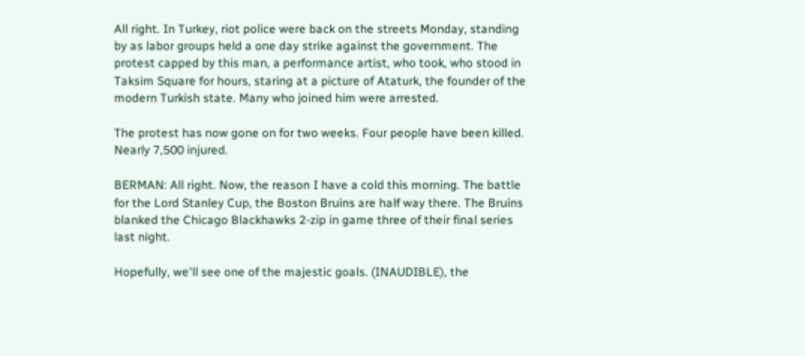All right. In Turkey, riot police were back on the streets Monday, standing by as labor groups held a one day strike against the government. The protest capped by this man, a performance artist, who took, who stood in Taksim Square for hours, staring at a picture of Ataturk, the founder of the modern Turkish state. Many who joined him were arrested.

The protest has now gone on for two weeks. Four people have been killed. Nearly 7,500 injured.

BERMAN: All right. Now, the reason I have a cold this morning. The battle for the Lord Stanley Cup, the Boston Bruins are half way there. The Bruins blanked the Chicago Blackhawks 2-zip in game three of their final series last night.

Hopefully, we'll see one of the majestic goals. (INAUDIBLE), the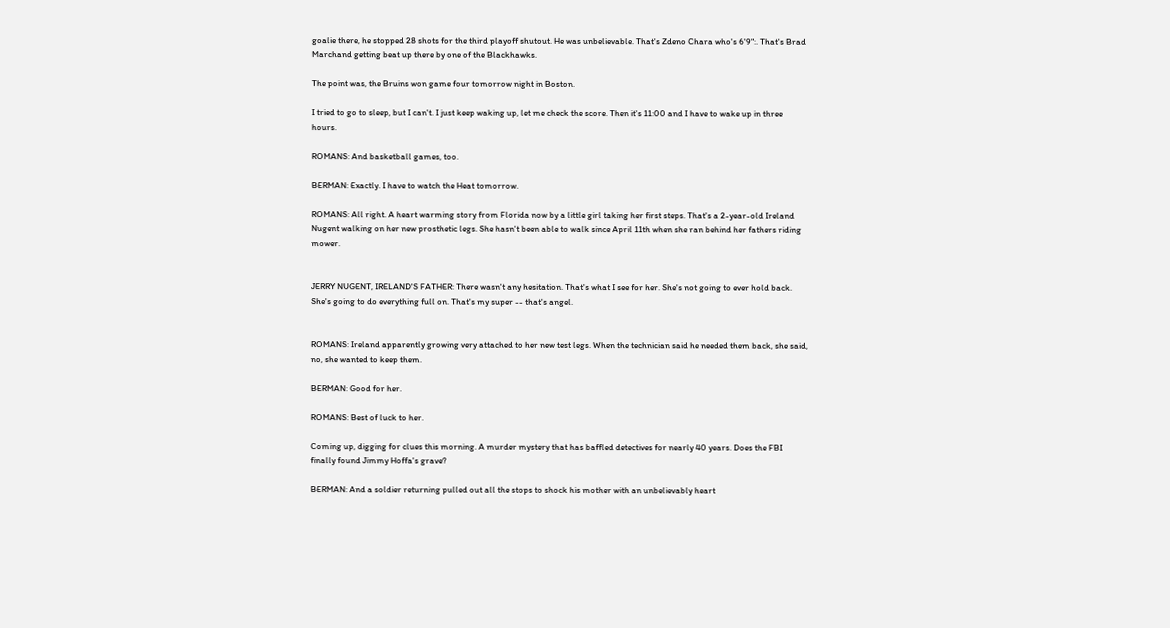goalie there, he stopped 28 shots for the third playoff shutout. He was unbelievable. That's Zdeno Chara who's 6'9":. That's Brad Marchand getting beat up there by one of the Blackhawks.

The point was, the Bruins won game four tomorrow night in Boston.

I tried to go to sleep, but I can't. I just keep waking up, let me check the score. Then it's 11:00 and I have to wake up in three hours.

ROMANS: And basketball games, too.

BERMAN: Exactly. I have to watch the Heat tomorrow.

ROMANS: All right. A heart warming story from Florida now by a little girl taking her first steps. That's a 2-year-old Ireland Nugent walking on her new prosthetic legs. She hasn't been able to walk since April 11th when she ran behind her fathers riding mower.


JERRY NUGENT, IRELAND'S FATHER: There wasn't any hesitation. That's what I see for her. She's not going to ever hold back. She's going to do everything full on. That's my super -- that's angel.


ROMANS: Ireland apparently growing very attached to her new test legs. When the technician said he needed them back, she said, no, she wanted to keep them.

BERMAN: Good for her.

ROMANS: Best of luck to her.

Coming up, digging for clues this morning. A murder mystery that has baffled detectives for nearly 40 years. Does the FBI finally found Jimmy Hoffa's grave?

BERMAN: And a soldier returning pulled out all the stops to shock his mother with an unbelievably heart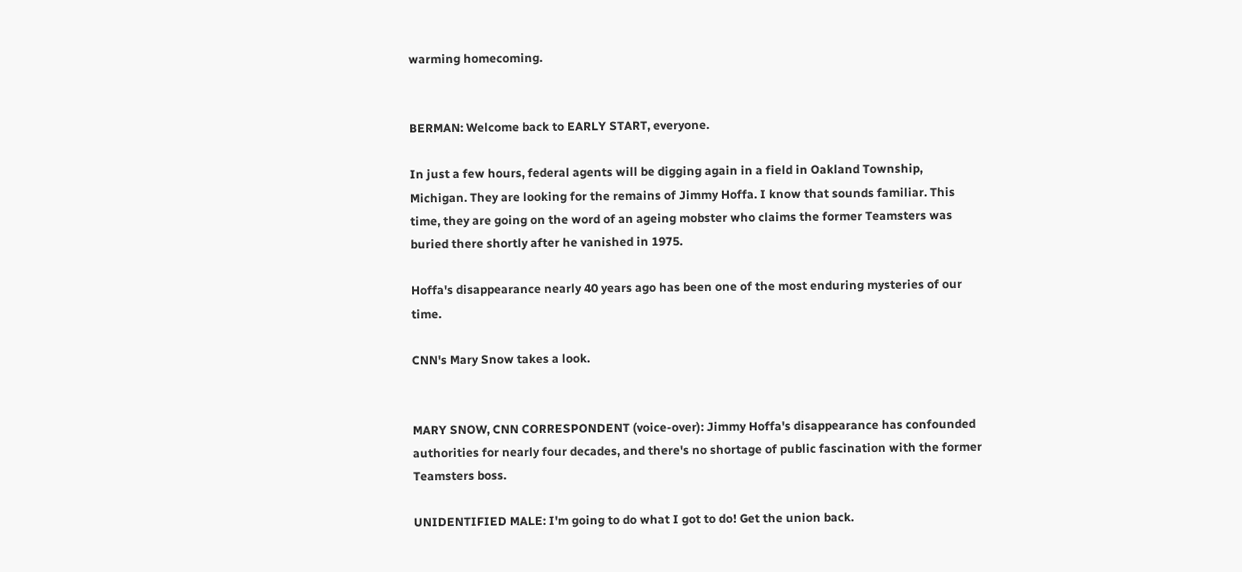warming homecoming.


BERMAN: Welcome back to EARLY START, everyone.

In just a few hours, federal agents will be digging again in a field in Oakland Township, Michigan. They are looking for the remains of Jimmy Hoffa. I know that sounds familiar. This time, they are going on the word of an ageing mobster who claims the former Teamsters was buried there shortly after he vanished in 1975.

Hoffa's disappearance nearly 40 years ago has been one of the most enduring mysteries of our time.

CNN's Mary Snow takes a look.


MARY SNOW, CNN CORRESPONDENT (voice-over): Jimmy Hoffa's disappearance has confounded authorities for nearly four decades, and there's no shortage of public fascination with the former Teamsters boss.

UNIDENTIFIED MALE: I'm going to do what I got to do! Get the union back.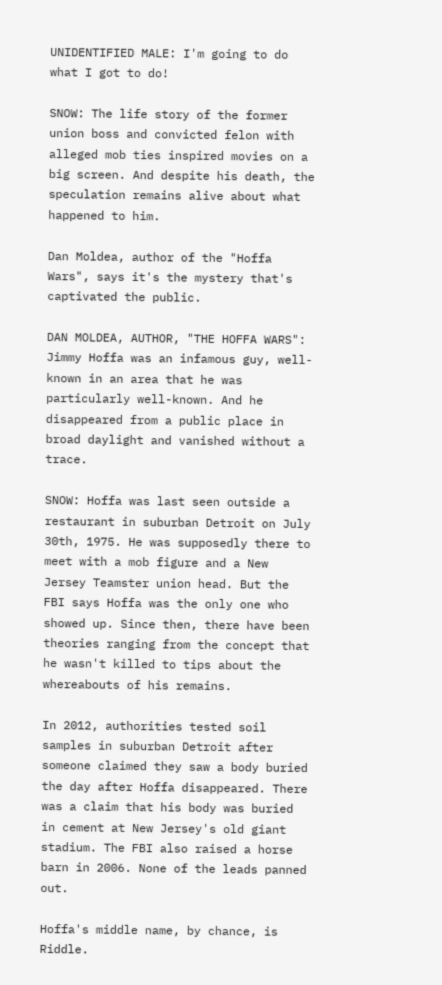UNIDENTIFIED MALE: I'm going to do what I got to do!

SNOW: The life story of the former union boss and convicted felon with alleged mob ties inspired movies on a big screen. And despite his death, the speculation remains alive about what happened to him.

Dan Moldea, author of the "Hoffa Wars", says it's the mystery that's captivated the public.

DAN MOLDEA, AUTHOR, "THE HOFFA WARS": Jimmy Hoffa was an infamous guy, well-known in an area that he was particularly well-known. And he disappeared from a public place in broad daylight and vanished without a trace.

SNOW: Hoffa was last seen outside a restaurant in suburban Detroit on July 30th, 1975. He was supposedly there to meet with a mob figure and a New Jersey Teamster union head. But the FBI says Hoffa was the only one who showed up. Since then, there have been theories ranging from the concept that he wasn't killed to tips about the whereabouts of his remains.

In 2012, authorities tested soil samples in suburban Detroit after someone claimed they saw a body buried the day after Hoffa disappeared. There was a claim that his body was buried in cement at New Jersey's old giant stadium. The FBI also raised a horse barn in 2006. None of the leads panned out.

Hoffa's middle name, by chance, is Riddle.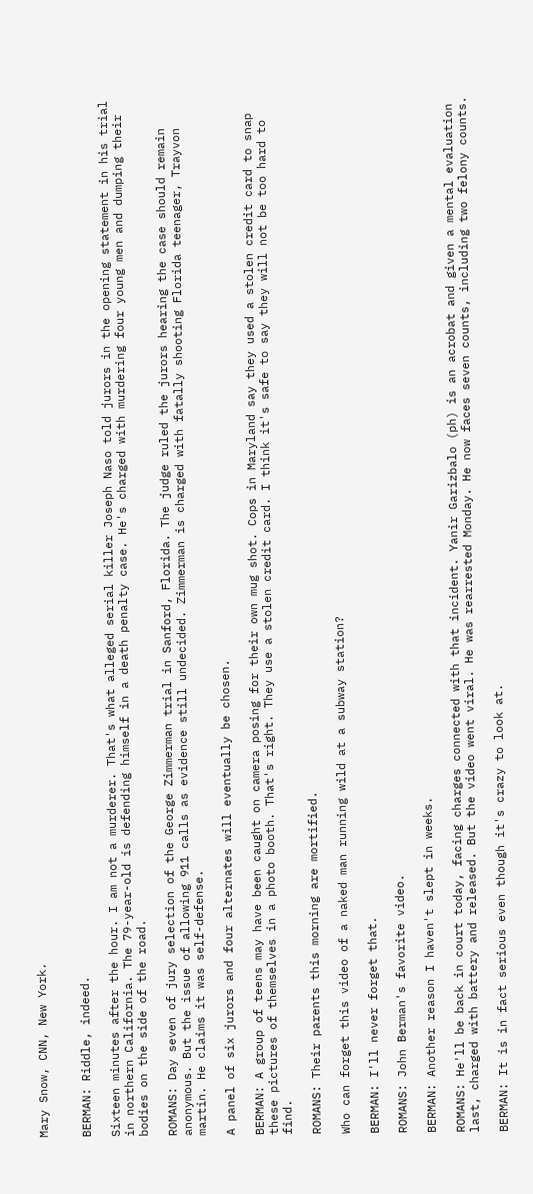Mary Snow, CNN, New York.


BERMAN: Riddle, indeed.

Sixteen minutes after the hour. I am not a murderer. That's what alleged serial killer Joseph Naso told jurors in the opening statement in his trial in northern California. The 79-year-old is defending himself in a death penalty case. He's charged with murdering four young men and dumping their bodies on the side of the road.

ROMANS: Day seven of jury selection of the George Zimmerman trial in Sanford, Florida. The judge ruled the jurors hearing the case should remain anonymous. But the issue of allowing 911 calls as evidence still undecided. Zimmerman is charged with fatally shooting Florida teenager, Trayvon martin. He claims it was self-defense.

A panel of six jurors and four alternates will eventually be chosen.

BERMAN: A group of teens may have been caught on camera posing for their own mug shot. Cops in Maryland say they used a stolen credit card to snap these pictures of themselves in a photo booth. That's right. They use a stolen credit card. I think it's safe to say they will not be too hard to find.

ROMANS: Their parents this morning are mortified.

Who can forget this video of a naked man running wild at a subway station?

BERMAN: I'll never forget that.

ROMANS: John Berman's favorite video.

BERMAN: Another reason I haven't slept in weeks.

ROMANS: He'll be back in court today, facing charges connected with that incident. Yanir Garizbalo (ph) is an acrobat and given a mental evaluation last, charged with battery and released. But the video went viral. He was rearrested Monday. He now faces seven counts, including two felony counts.

BERMAN: It is in fact serious even though it's crazy to look at.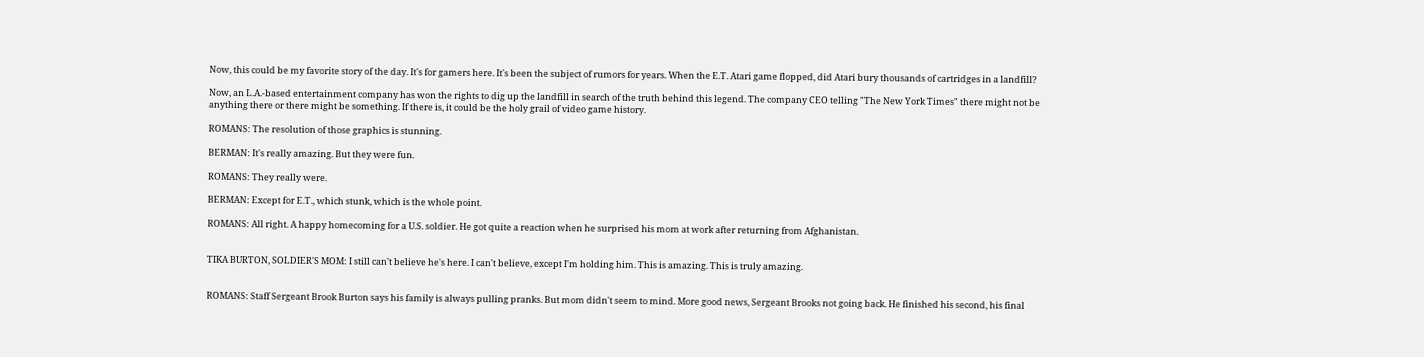Now, this could be my favorite story of the day. It's for gamers here. It's been the subject of rumors for years. When the E.T. Atari game flopped, did Atari bury thousands of cartridges in a landfill?

Now, an L.A.-based entertainment company has won the rights to dig up the landfill in search of the truth behind this legend. The company CEO telling "The New York Times" there might not be anything there or there might be something. If there is, it could be the holy grail of video game history.

ROMANS: The resolution of those graphics is stunning.

BERMAN: It's really amazing. But they were fun.

ROMANS: They really were.

BERMAN: Except for E.T., which stunk, which is the whole point.

ROMANS: All right. A happy homecoming for a U.S. soldier. He got quite a reaction when he surprised his mom at work after returning from Afghanistan.


TIKA BURTON, SOLDIER'S MOM: I still can't believe he's here. I can't believe, except I'm holding him. This is amazing. This is truly amazing.


ROMANS: Staff Sergeant Brook Burton says his family is always pulling pranks. But mom didn't seem to mind. More good news, Sergeant Brooks not going back. He finished his second, his final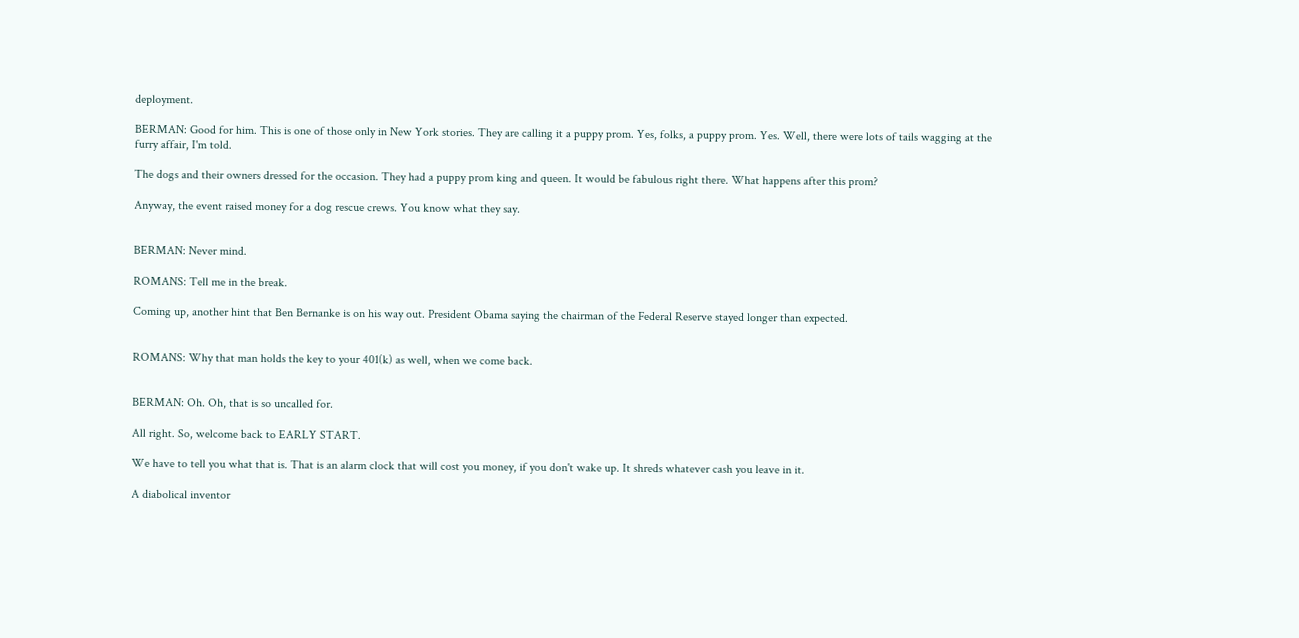deployment.

BERMAN: Good for him. This is one of those only in New York stories. They are calling it a puppy prom. Yes, folks, a puppy prom. Yes. Well, there were lots of tails wagging at the furry affair, I'm told.

The dogs and their owners dressed for the occasion. They had a puppy prom king and queen. It would be fabulous right there. What happens after this prom?

Anyway, the event raised money for a dog rescue crews. You know what they say.


BERMAN: Never mind.

ROMANS: Tell me in the break.

Coming up, another hint that Ben Bernanke is on his way out. President Obama saying the chairman of the Federal Reserve stayed longer than expected.


ROMANS: Why that man holds the key to your 401(k) as well, when we come back.


BERMAN: Oh. Oh, that is so uncalled for.

All right. So, welcome back to EARLY START.

We have to tell you what that is. That is an alarm clock that will cost you money, if you don't wake up. It shreds whatever cash you leave in it.

A diabolical inventor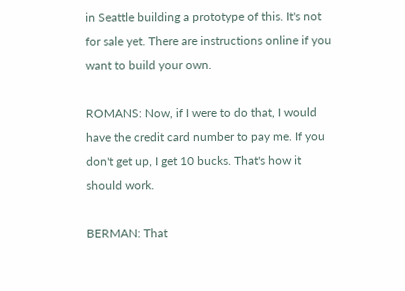in Seattle building a prototype of this. It's not for sale yet. There are instructions online if you want to build your own.

ROMANS: Now, if I were to do that, I would have the credit card number to pay me. If you don't get up, I get 10 bucks. That's how it should work.

BERMAN: That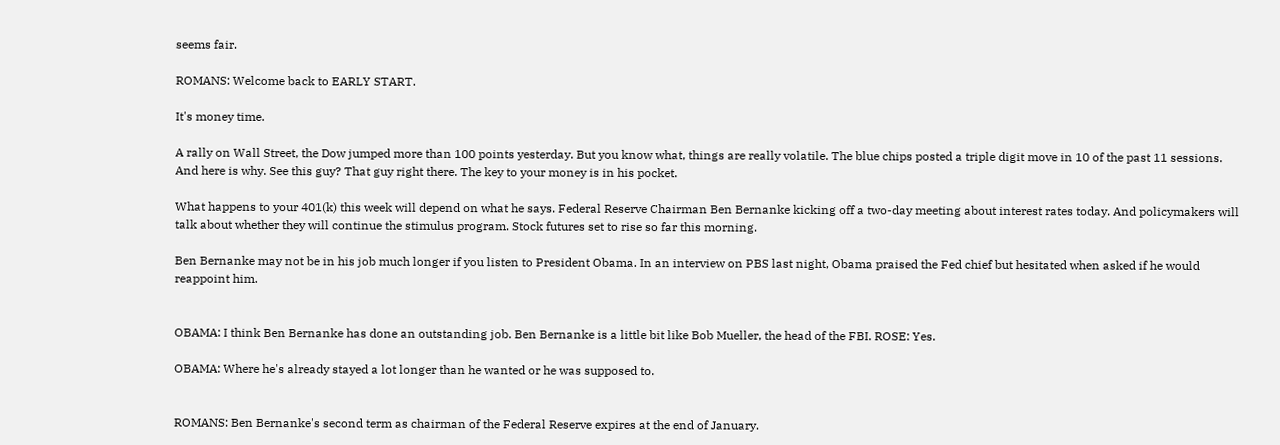seems fair.

ROMANS: Welcome back to EARLY START.

It's money time.

A rally on Wall Street, the Dow jumped more than 100 points yesterday. But you know what, things are really volatile. The blue chips posted a triple digit move in 10 of the past 11 sessions. And here is why. See this guy? That guy right there. The key to your money is in his pocket.

What happens to your 401(k) this week will depend on what he says. Federal Reserve Chairman Ben Bernanke kicking off a two-day meeting about interest rates today. And policymakers will talk about whether they will continue the stimulus program. Stock futures set to rise so far this morning.

Ben Bernanke may not be in his job much longer if you listen to President Obama. In an interview on PBS last night, Obama praised the Fed chief but hesitated when asked if he would reappoint him.


OBAMA: I think Ben Bernanke has done an outstanding job. Ben Bernanke is a little bit like Bob Mueller, the head of the FBI. ROSE: Yes.

OBAMA: Where he's already stayed a lot longer than he wanted or he was supposed to.


ROMANS: Ben Bernanke's second term as chairman of the Federal Reserve expires at the end of January.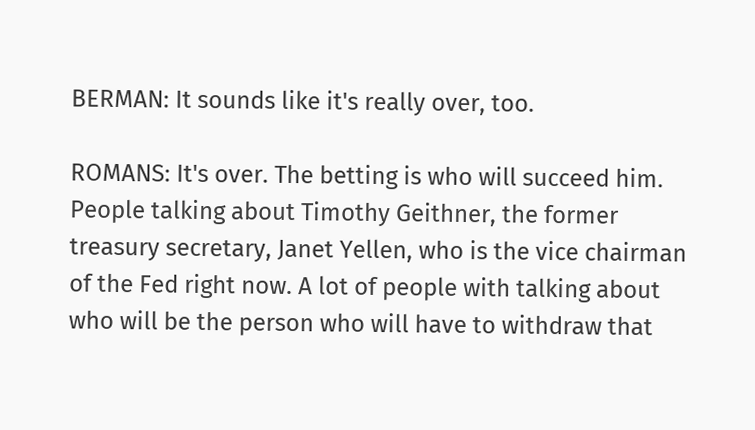BERMAN: It sounds like it's really over, too.

ROMANS: It's over. The betting is who will succeed him. People talking about Timothy Geithner, the former treasury secretary, Janet Yellen, who is the vice chairman of the Fed right now. A lot of people with talking about who will be the person who will have to withdraw that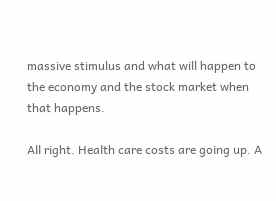massive stimulus and what will happen to the economy and the stock market when that happens.

All right. Health care costs are going up. A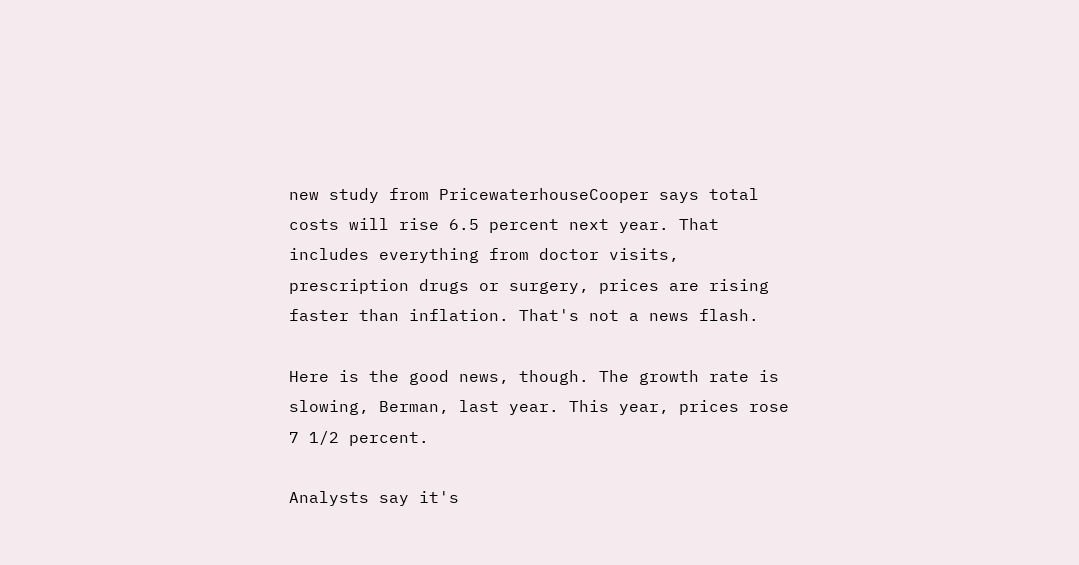new study from PricewaterhouseCooper says total costs will rise 6.5 percent next year. That includes everything from doctor visits, prescription drugs or surgery, prices are rising faster than inflation. That's not a news flash.

Here is the good news, though. The growth rate is slowing, Berman, last year. This year, prices rose 7 1/2 percent.

Analysts say it's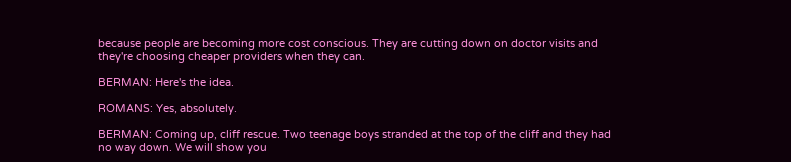because people are becoming more cost conscious. They are cutting down on doctor visits and they're choosing cheaper providers when they can.

BERMAN: Here's the idea.

ROMANS: Yes, absolutely.

BERMAN: Coming up, cliff rescue. Two teenage boys stranded at the top of the cliff and they had no way down. We will show you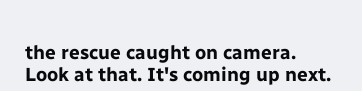the rescue caught on camera. Look at that. It's coming up next.